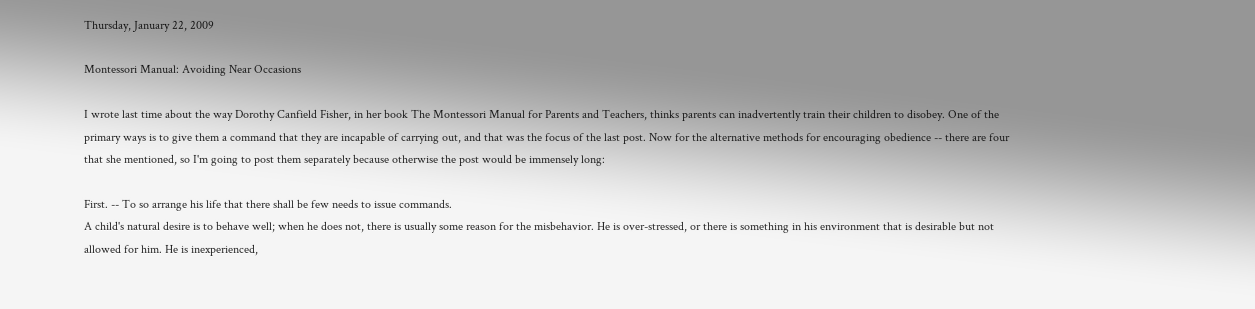Thursday, January 22, 2009

Montessori Manual: Avoiding Near Occasions

I wrote last time about the way Dorothy Canfield Fisher, in her book The Montessori Manual for Parents and Teachers, thinks parents can inadvertently train their children to disobey. One of the primary ways is to give them a command that they are incapable of carrying out, and that was the focus of the last post. Now for the alternative methods for encouraging obedience -- there are four that she mentioned, so I'm going to post them separately because otherwise the post would be immensely long:

First. -- To so arrange his life that there shall be few needs to issue commands.
A child's natural desire is to behave well; when he does not, there is usually some reason for the misbehavior. He is over-stressed, or there is something in his environment that is desirable but not allowed for him. He is inexperienced,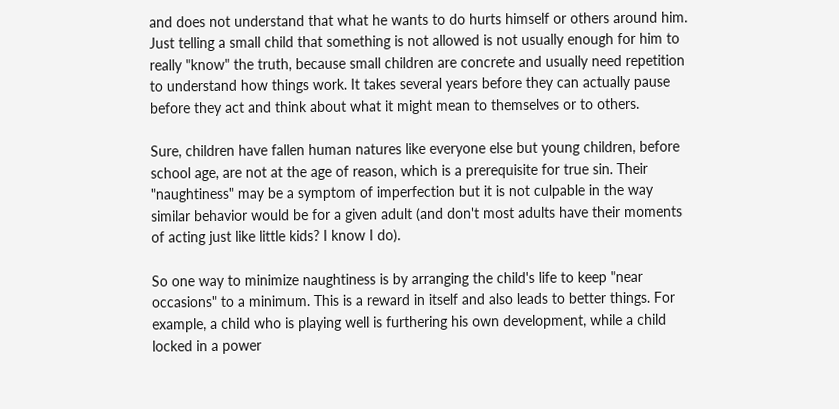and does not understand that what he wants to do hurts himself or others around him. Just telling a small child that something is not allowed is not usually enough for him to really "know" the truth, because small children are concrete and usually need repetition to understand how things work. It takes several years before they can actually pause before they act and think about what it might mean to themselves or to others.

Sure, children have fallen human natures like everyone else but young children, before school age, are not at the age of reason, which is a prerequisite for true sin. Their "naughtiness" may be a symptom of imperfection but it is not culpable in the way similar behavior would be for a given adult (and don't most adults have their moments of acting just like little kids? I know I do).

So one way to minimize naughtiness is by arranging the child's life to keep "near occasions" to a minimum. This is a reward in itself and also leads to better things. For example, a child who is playing well is furthering his own development, while a child locked in a power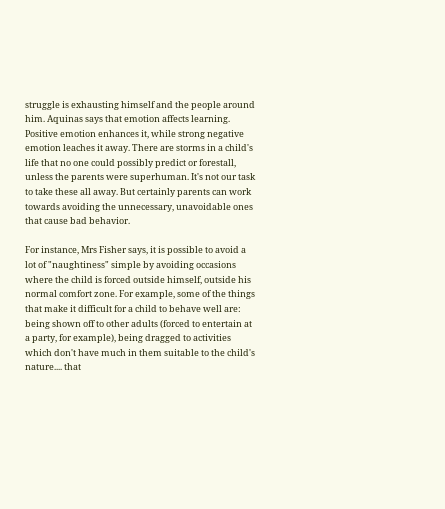struggle is exhausting himself and the people around him. Aquinas says that emotion affects learning. Positive emotion enhances it, while strong negative emotion leaches it away. There are storms in a child's life that no one could possibly predict or forestall, unless the parents were superhuman. It's not our task to take these all away. But certainly parents can work towards avoiding the unnecessary, unavoidable ones that cause bad behavior.

For instance, Mrs Fisher says, it is possible to avoid a lot of "naughtiness" simple by avoiding occasions where the child is forced outside himself, outside his normal comfort zone. For example, some of the things that make it difficult for a child to behave well are: being shown off to other adults (forced to entertain at a party, for example), being dragged to activities which don't have much in them suitable to the child's nature.... that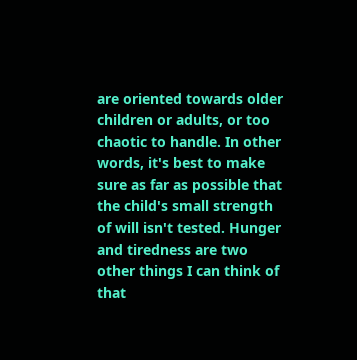are oriented towards older children or adults, or too chaotic to handle. In other words, it's best to make sure as far as possible that the child's small strength of will isn't tested. Hunger and tiredness are two other things I can think of that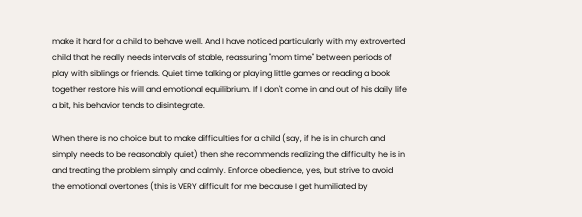make it hard for a child to behave well. And I have noticed particularly with my extroverted child that he really needs intervals of stable, reassuring "mom time" between periods of play with siblings or friends. Quiet time talking or playing little games or reading a book together restore his will and emotional equilibrium. If I don't come in and out of his daily life a bit, his behavior tends to disintegrate.

When there is no choice but to make difficulties for a child (say, if he is in church and simply needs to be reasonably quiet) then she recommends realizing the difficulty he is in and treating the problem simply and calmly. Enforce obedience, yes, but strive to avoid the emotional overtones (this is VERY difficult for me because I get humiliated by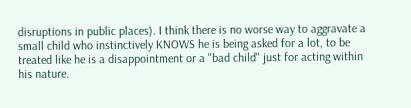disruptions in public places). I think there is no worse way to aggravate a small child who instinctively KNOWS he is being asked for a lot, to be treated like he is a disappointment or a "bad child" just for acting within his nature.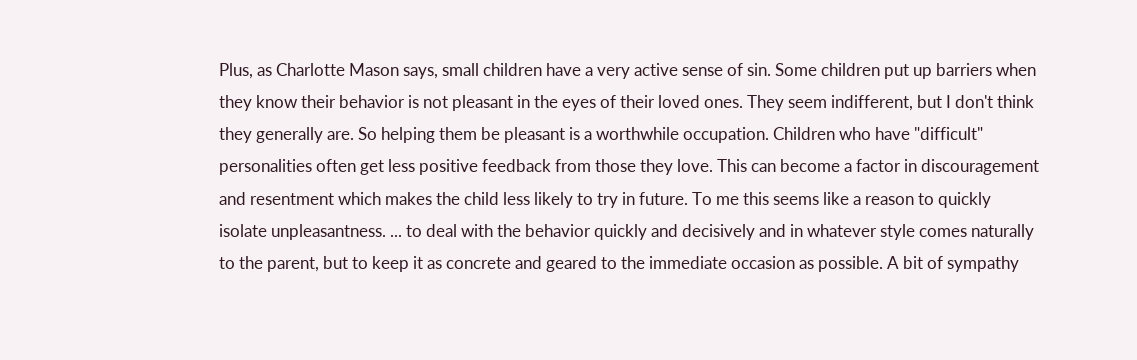Plus, as Charlotte Mason says, small children have a very active sense of sin. Some children put up barriers when they know their behavior is not pleasant in the eyes of their loved ones. They seem indifferent, but I don't think they generally are. So helping them be pleasant is a worthwhile occupation. Children who have "difficult" personalities often get less positive feedback from those they love. This can become a factor in discouragement and resentment which makes the child less likely to try in future. To me this seems like a reason to quickly isolate unpleasantness. ... to deal with the behavior quickly and decisively and in whatever style comes naturally to the parent, but to keep it as concrete and geared to the immediate occasion as possible. A bit of sympathy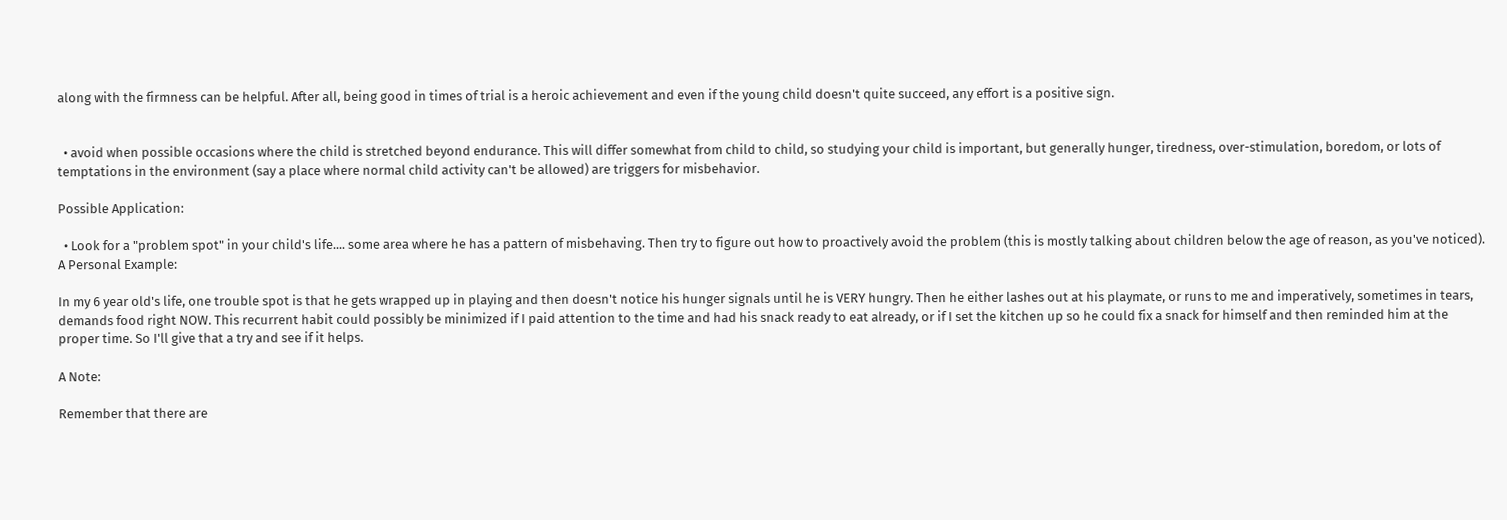along with the firmness can be helpful. After all, being good in times of trial is a heroic achievement and even if the young child doesn't quite succeed, any effort is a positive sign.


  • avoid when possible occasions where the child is stretched beyond endurance. This will differ somewhat from child to child, so studying your child is important, but generally hunger, tiredness, over-stimulation, boredom, or lots of temptations in the environment (say a place where normal child activity can't be allowed) are triggers for misbehavior.

Possible Application:

  • Look for a "problem spot" in your child's life.... some area where he has a pattern of misbehaving. Then try to figure out how to proactively avoid the problem (this is mostly talking about children below the age of reason, as you've noticed).
A Personal Example:

In my 6 year old's life, one trouble spot is that he gets wrapped up in playing and then doesn't notice his hunger signals until he is VERY hungry. Then he either lashes out at his playmate, or runs to me and imperatively, sometimes in tears, demands food right NOW. This recurrent habit could possibly be minimized if I paid attention to the time and had his snack ready to eat already, or if I set the kitchen up so he could fix a snack for himself and then reminded him at the proper time. So I'll give that a try and see if it helps.

A Note:

Remember that there are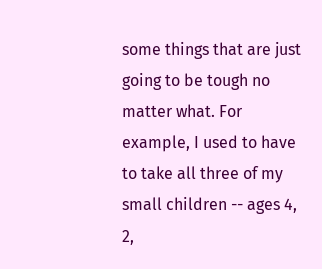some things that are just going to be tough no matter what. For example, I used to have to take all three of my small children -- ages 4, 2,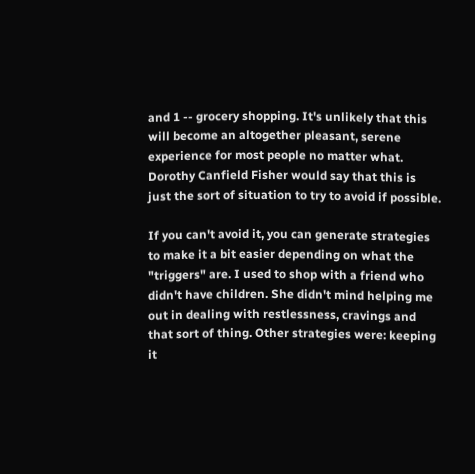and 1 -- grocery shopping. It's unlikely that this will become an altogether pleasant, serene experience for most people no matter what. Dorothy Canfield Fisher would say that this is just the sort of situation to try to avoid if possible.

If you can't avoid it, you can generate strategies to make it a bit easier depending on what the "triggers" are. I used to shop with a friend who didn't have children. She didn't mind helping me out in dealing with restlessness, cravings and that sort of thing. Other strategies were: keeping it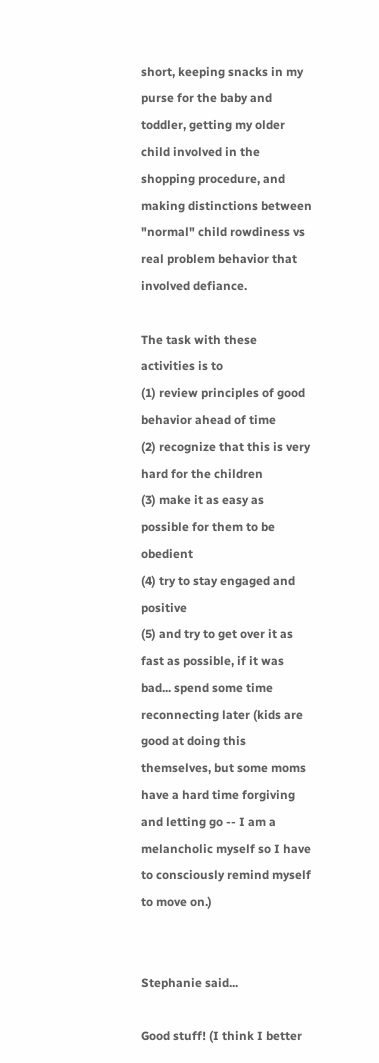short, keeping snacks in my purse for the baby and toddler, getting my older child involved in the shopping procedure, and making distinctions between "normal" child rowdiness vs real problem behavior that involved defiance.

The task with these activities is to
(1) review principles of good behavior ahead of time
(2) recognize that this is very hard for the children
(3) make it as easy as possible for them to be obedient
(4) try to stay engaged and positive
(5) and try to get over it as fast as possible, if it was bad... spend some time reconnecting later (kids are good at doing this themselves, but some moms have a hard time forgiving and letting go -- I am a melancholic myself so I have to consciously remind myself to move on.)


Stephanie said...

Good stuff! (I think I better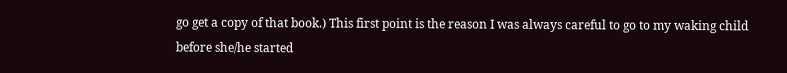go get a copy of that book.) This first point is the reason I was always careful to go to my waking child before she/he started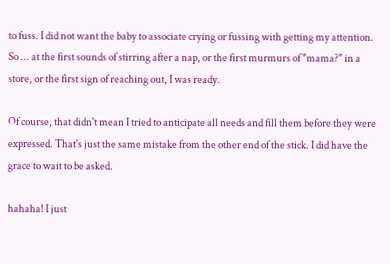to fuss. I did not want the baby to associate crying or fussing with getting my attention. So ... at the first sounds of stirring after a nap, or the first murmurs of "mama?" in a store, or the first sign of reaching out, I was ready.

Of course, that didn't mean I tried to anticipate all needs and fill them before they were expressed. That's just the same mistake from the other end of the stick. I did have the grace to wait to be asked.

hahaha! I just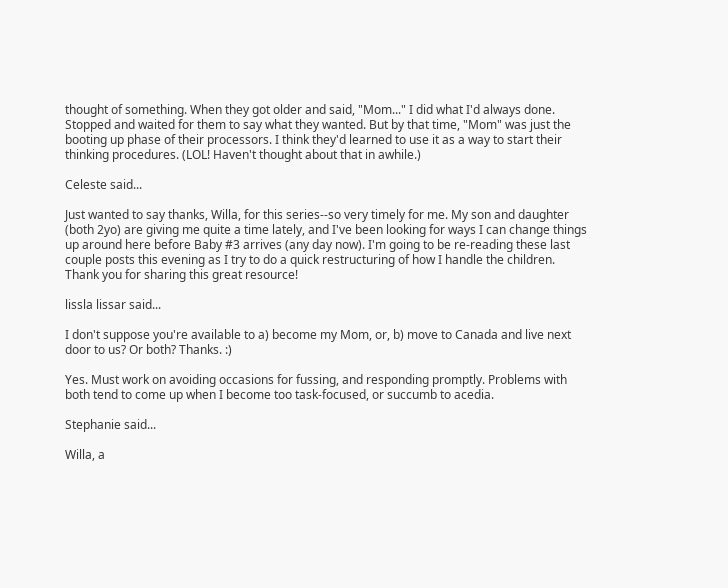thought of something. When they got older and said, "Mom..." I did what I'd always done. Stopped and waited for them to say what they wanted. But by that time, "Mom" was just the booting up phase of their processors. I think they'd learned to use it as a way to start their thinking procedures. (LOL! Haven't thought about that in awhile.)

Celeste said...

Just wanted to say thanks, Willa, for this series--so very timely for me. My son and daughter (both 2yo) are giving me quite a time lately, and I've been looking for ways I can change things up around here before Baby #3 arrives (any day now). I'm going to be re-reading these last couple posts this evening as I try to do a quick restructuring of how I handle the children. Thank you for sharing this great resource!

lissla lissar said...

I don't suppose you're available to a) become my Mom, or, b) move to Canada and live next door to us? Or both? Thanks. :)

Yes. Must work on avoiding occasions for fussing, and responding promptly. Problems with both tend to come up when I become too task-focused, or succumb to acedia.

Stephanie said...

Willa, a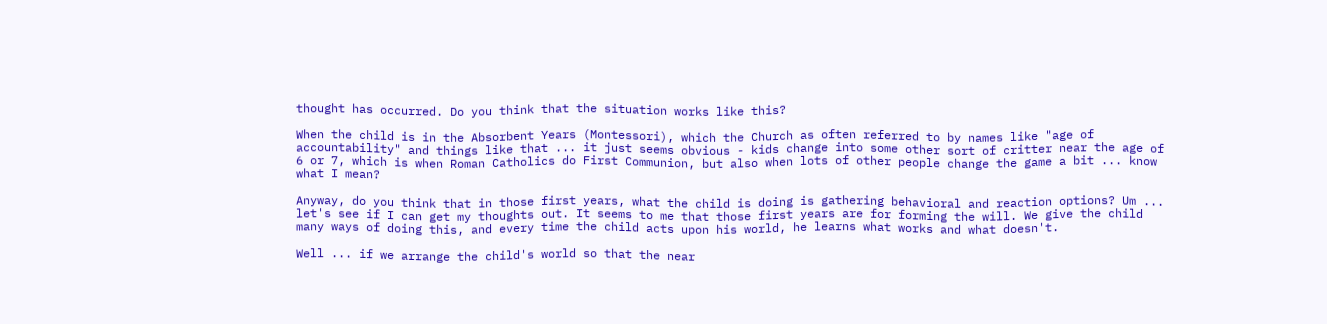thought has occurred. Do you think that the situation works like this?

When the child is in the Absorbent Years (Montessori), which the Church as often referred to by names like "age of accountability" and things like that ... it just seems obvious - kids change into some other sort of critter near the age of 6 or 7, which is when Roman Catholics do First Communion, but also when lots of other people change the game a bit ... know what I mean?

Anyway, do you think that in those first years, what the child is doing is gathering behavioral and reaction options? Um ... let's see if I can get my thoughts out. It seems to me that those first years are for forming the will. We give the child many ways of doing this, and every time the child acts upon his world, he learns what works and what doesn't.

Well ... if we arrange the child's world so that the near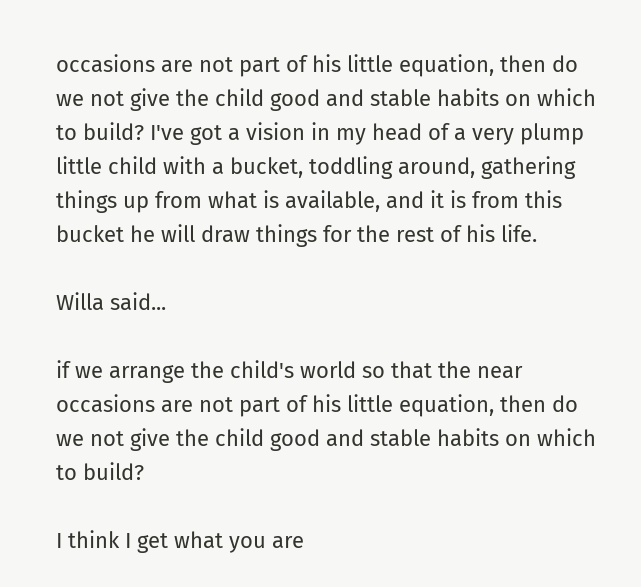occasions are not part of his little equation, then do we not give the child good and stable habits on which to build? I've got a vision in my head of a very plump little child with a bucket, toddling around, gathering things up from what is available, and it is from this bucket he will draw things for the rest of his life.

Willa said...

if we arrange the child's world so that the near occasions are not part of his little equation, then do we not give the child good and stable habits on which to build?

I think I get what you are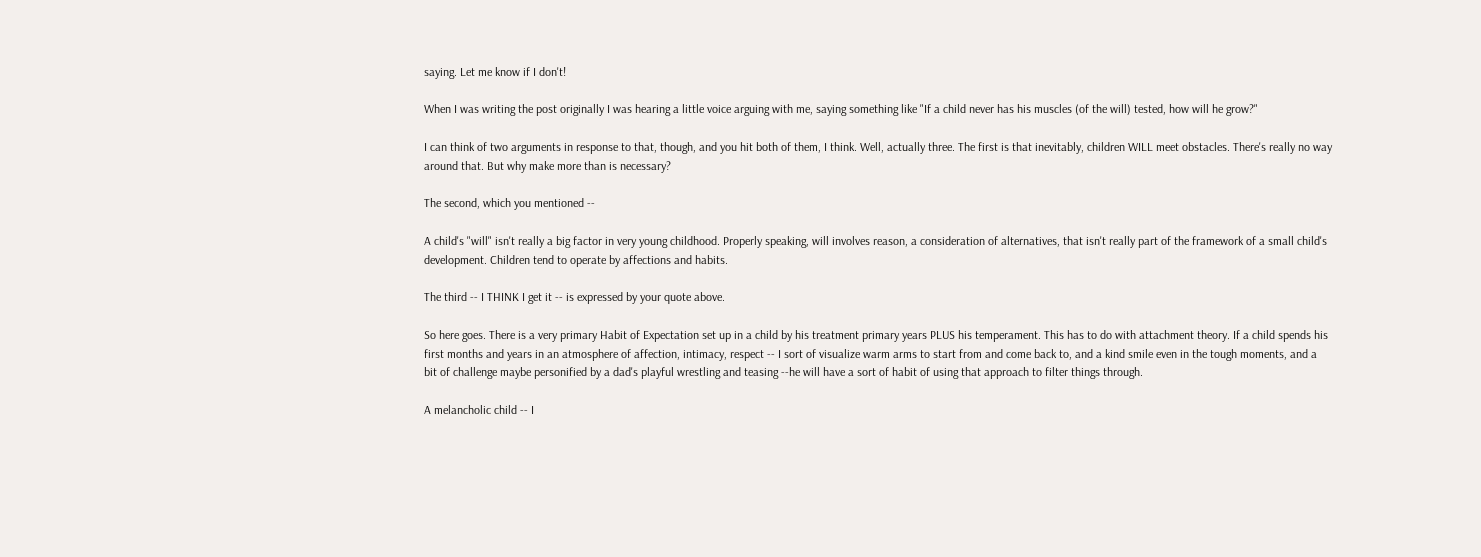saying. Let me know if I don't!

When I was writing the post originally I was hearing a little voice arguing with me, saying something like "If a child never has his muscles (of the will) tested, how will he grow?"

I can think of two arguments in response to that, though, and you hit both of them, I think. Well, actually three. The first is that inevitably, children WILL meet obstacles. There's really no way around that. But why make more than is necessary?

The second, which you mentioned --

A child's "will" isn't really a big factor in very young childhood. Properly speaking, will involves reason, a consideration of alternatives, that isn't really part of the framework of a small child's development. Children tend to operate by affections and habits.

The third -- I THINK I get it -- is expressed by your quote above.

So here goes. There is a very primary Habit of Expectation set up in a child by his treatment primary years PLUS his temperament. This has to do with attachment theory. If a child spends his first months and years in an atmosphere of affection, intimacy, respect -- I sort of visualize warm arms to start from and come back to, and a kind smile even in the tough moments, and a bit of challenge maybe personified by a dad's playful wrestling and teasing --he will have a sort of habit of using that approach to filter things through.

A melancholic child -- I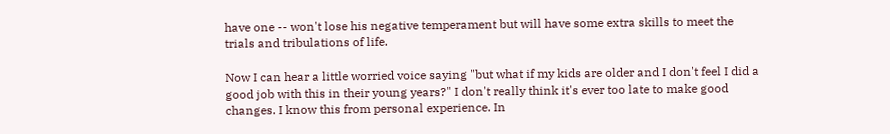have one -- won't lose his negative temperament but will have some extra skills to meet the trials and tribulations of life.

Now I can hear a little worried voice saying "but what if my kids are older and I don't feel I did a good job with this in their young years?" I don't really think it's ever too late to make good changes. I know this from personal experience. In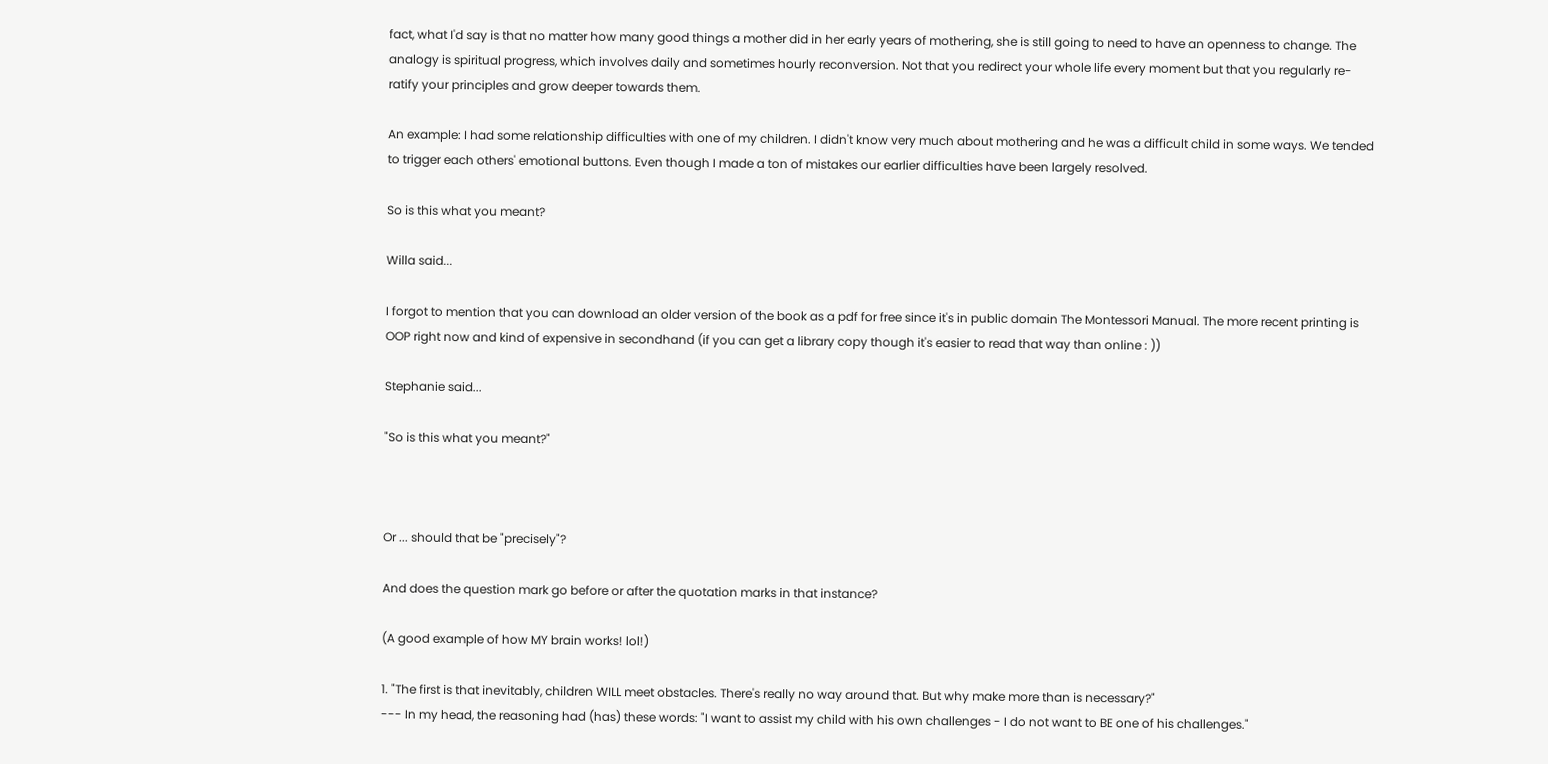fact, what I'd say is that no matter how many good things a mother did in her early years of mothering, she is still going to need to have an openness to change. The analogy is spiritual progress, which involves daily and sometimes hourly reconversion. Not that you redirect your whole life every moment but that you regularly re-ratify your principles and grow deeper towards them.

An example: I had some relationship difficulties with one of my children. I didn't know very much about mothering and he was a difficult child in some ways. We tended to trigger each others' emotional buttons. Even though I made a ton of mistakes our earlier difficulties have been largely resolved.

So is this what you meant?

Willa said...

I forgot to mention that you can download an older version of the book as a pdf for free since it's in public domain The Montessori Manual. The more recent printing is OOP right now and kind of expensive in secondhand (if you can get a library copy though it's easier to read that way than online : ))

Stephanie said...

"So is this what you meant?"



Or ... should that be "precisely"?

And does the question mark go before or after the quotation marks in that instance?

(A good example of how MY brain works! lol!)

1. "The first is that inevitably, children WILL meet obstacles. There's really no way around that. But why make more than is necessary?"
--- In my head, the reasoning had (has) these words: "I want to assist my child with his own challenges - I do not want to BE one of his challenges."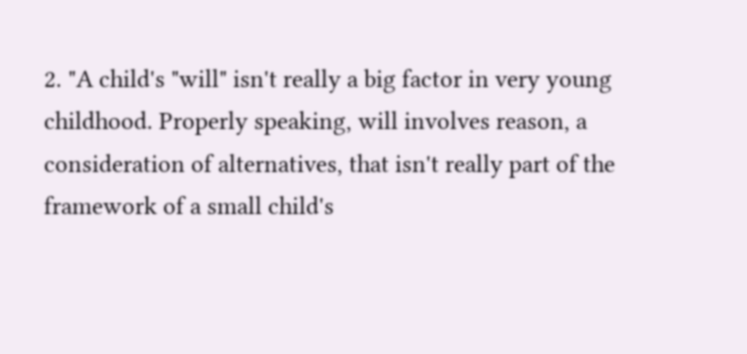2. "A child's "will" isn't really a big factor in very young childhood. Properly speaking, will involves reason, a consideration of alternatives, that isn't really part of the framework of a small child's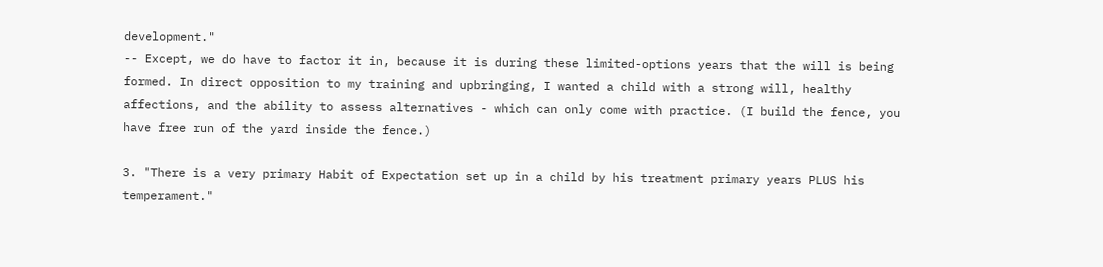development."
-- Except, we do have to factor it in, because it is during these limited-options years that the will is being formed. In direct opposition to my training and upbringing, I wanted a child with a strong will, healthy affections, and the ability to assess alternatives - which can only come with practice. (I build the fence, you have free run of the yard inside the fence.)

3. "There is a very primary Habit of Expectation set up in a child by his treatment primary years PLUS his temperament."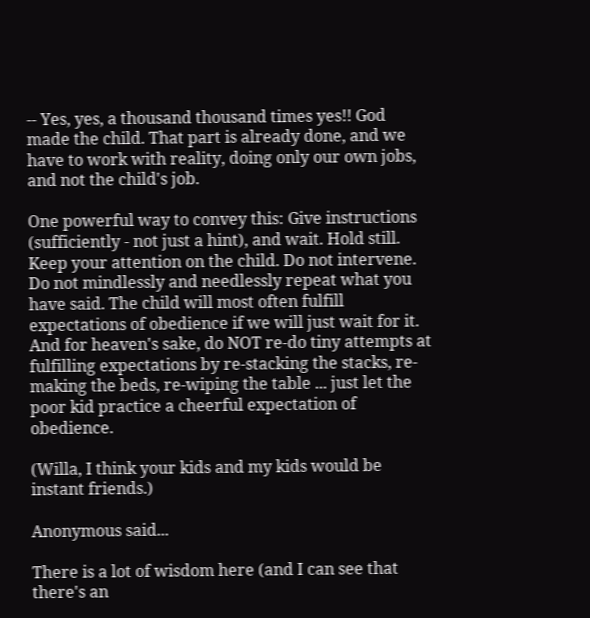-- Yes, yes, a thousand thousand times yes!! God made the child. That part is already done, and we have to work with reality, doing only our own jobs, and not the child's job.

One powerful way to convey this: Give instructions (sufficiently - not just a hint), and wait. Hold still. Keep your attention on the child. Do not intervene. Do not mindlessly and needlessly repeat what you have said. The child will most often fulfill expectations of obedience if we will just wait for it. And for heaven's sake, do NOT re-do tiny attempts at fulfilling expectations by re-stacking the stacks, re-making the beds, re-wiping the table ... just let the poor kid practice a cheerful expectation of obedience.

(Willa, I think your kids and my kids would be instant friends.)

Anonymous said...

There is a lot of wisdom here (and I can see that there's an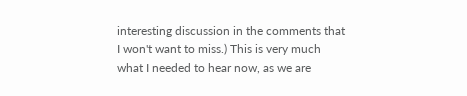interesting discussion in the comments that I won't want to miss.) This is very much what I needed to hear now, as we are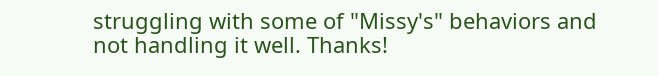struggling with some of "Missy's" behaviors and not handling it well. Thanks!